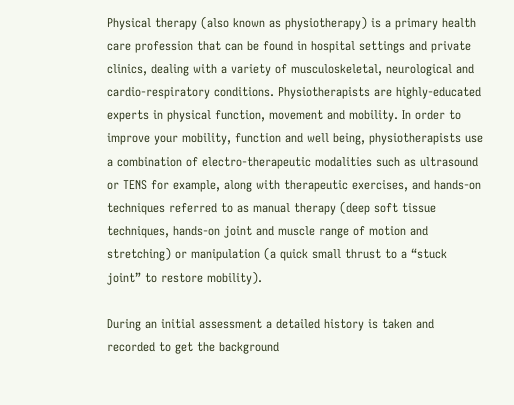Physical therapy (also known as physiotherapy) is a primary health care profession that can be found in hospital settings and private clinics, dealing with a variety of musculoskeletal, neurological and cardio-respiratory conditions. Physiotherapists are highly-educated experts in physical function, movement and mobility. In order to improve your mobility, function and well being, physiotherapists use a combination of electro-therapeutic modalities such as ultrasound or TENS for example, along with therapeutic exercises, and hands-on techniques referred to as manual therapy (deep soft tissue techniques, hands-on joint and muscle range of motion and stretching) or manipulation (a quick small thrust to a “stuck joint” to restore mobility).

During an initial assessment a detailed history is taken and recorded to get the background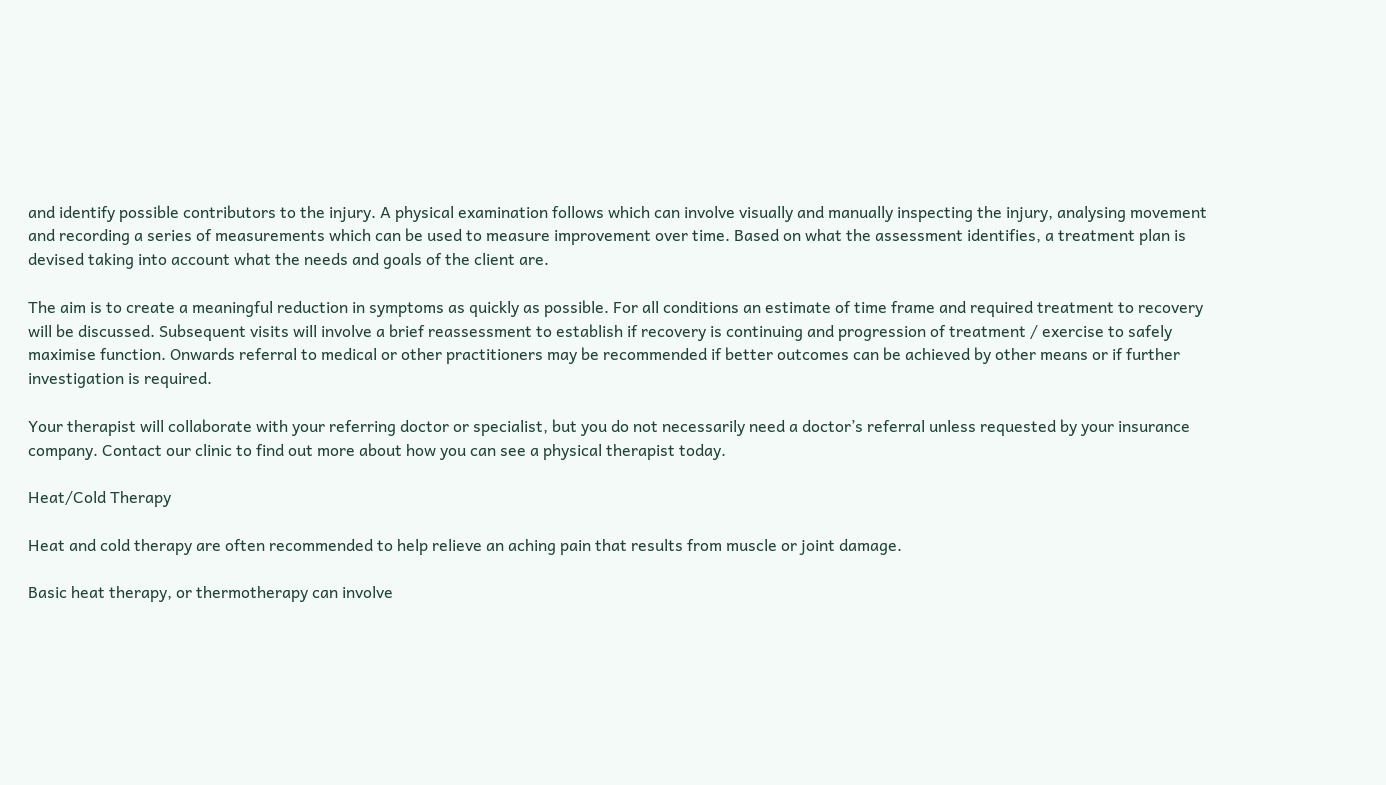and identify possible contributors to the injury. A physical examination follows which can involve visually and manually inspecting the injury, analysing movement and recording a series of measurements which can be used to measure improvement over time. Based on what the assessment identifies, a treatment plan is devised taking into account what the needs and goals of the client are.

The aim is to create a meaningful reduction in symptoms as quickly as possible. For all conditions an estimate of time frame and required treatment to recovery will be discussed. Subsequent visits will involve a brief reassessment to establish if recovery is continuing and progression of treatment / exercise to safely maximise function. Onwards referral to medical or other practitioners may be recommended if better outcomes can be achieved by other means or if further investigation is required.

Your therapist will collaborate with your referring doctor or specialist, but you do not necessarily need a doctor’s referral unless requested by your insurance company. Contact our clinic to find out more about how you can see a physical therapist today.

Heat/Cold Therapy

Heat and cold therapy are often recommended to help relieve an aching pain that results from muscle or joint damage.

Basic heat therapy, or thermotherapy can involve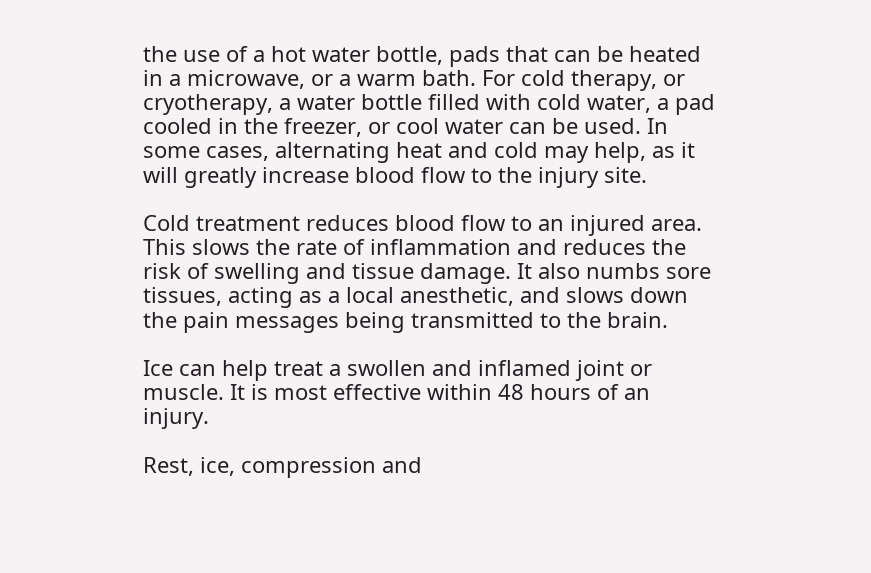the use of a hot water bottle, pads that can be heated in a microwave, or a warm bath. For cold therapy, or cryotherapy, a water bottle filled with cold water, a pad cooled in the freezer, or cool water can be used. In some cases, alternating heat and cold may help, as it will greatly increase blood flow to the injury site.

Cold treatment reduces blood flow to an injured area. This slows the rate of inflammation and reduces the risk of swelling and tissue damage. It also numbs sore tissues, acting as a local anesthetic, and slows down the pain messages being transmitted to the brain.

Ice can help treat a swollen and inflamed joint or muscle. It is most effective within 48 hours of an injury.

Rest, ice, compression and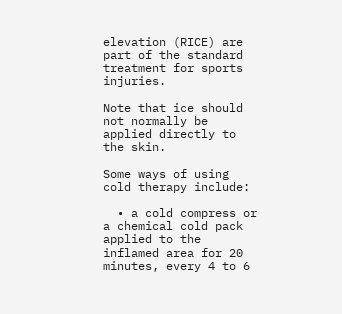elevation (RICE) are part of the standard treatment for sports injuries.

Note that ice should not normally be applied directly to the skin.

Some ways of using cold therapy include:

  • a cold compress or a chemical cold pack applied to the inflamed area for 20 minutes, every 4 to 6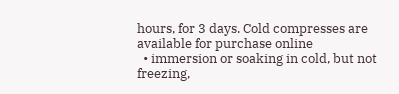hours, for 3 days. Cold compresses are available for purchase online
  • immersion or soaking in cold, but not freezing,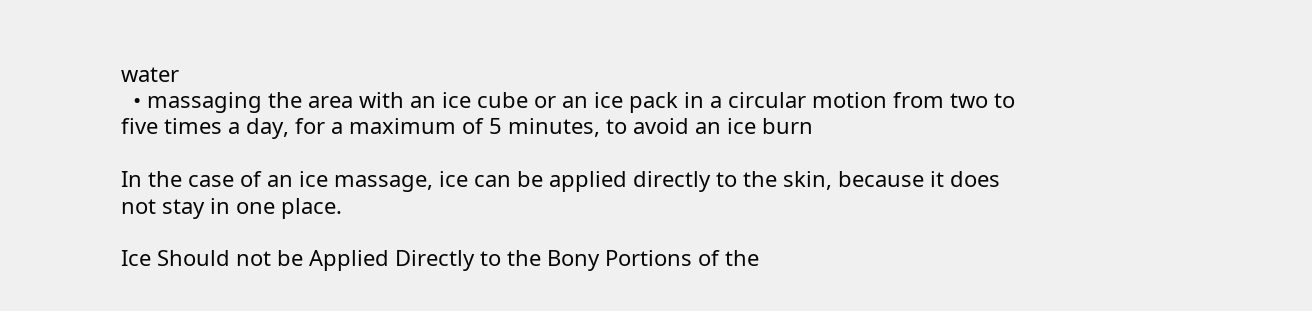water
  • massaging the area with an ice cube or an ice pack in a circular motion from two to five times a day, for a maximum of 5 minutes, to avoid an ice burn

In the case of an ice massage, ice can be applied directly to the skin, because it does not stay in one place.

Ice Should not be Applied Directly to the Bony Portions of the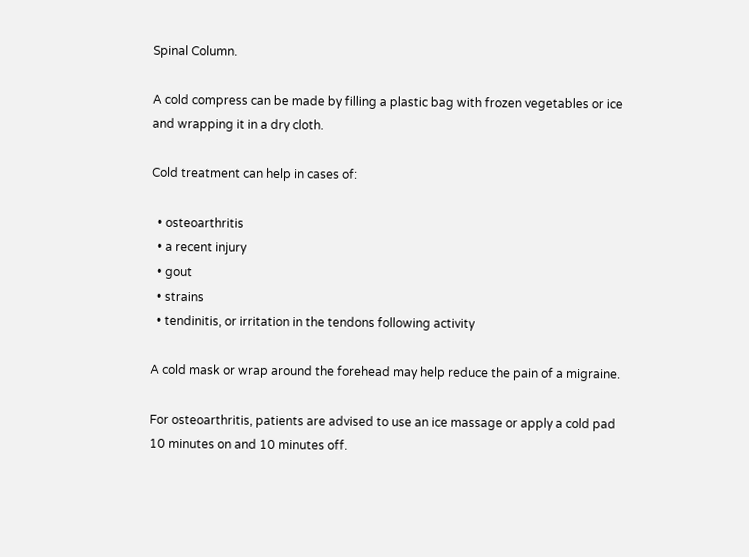Spinal Column.

A cold compress can be made by filling a plastic bag with frozen vegetables or ice and wrapping it in a dry cloth.

Cold treatment can help in cases of:

  • osteoarthritis
  • a recent injury
  • gout
  • strains
  • tendinitis, or irritation in the tendons following activity

A cold mask or wrap around the forehead may help reduce the pain of a migraine.

For osteoarthritis, patients are advised to use an ice massage or apply a cold pad 10 minutes on and 10 minutes off.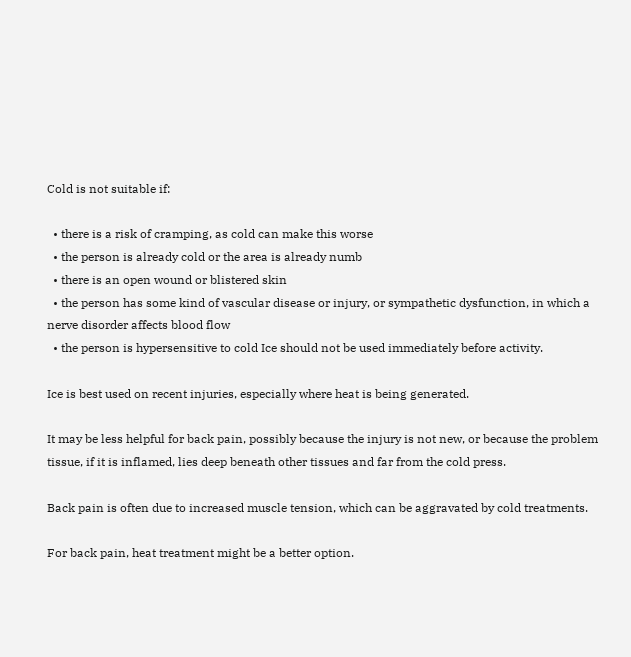Cold is not suitable if:

  • there is a risk of cramping, as cold can make this worse
  • the person is already cold or the area is already numb
  • there is an open wound or blistered skin
  • the person has some kind of vascular disease or injury, or sympathetic dysfunction, in which a nerve disorder affects blood flow
  • the person is hypersensitive to cold Ice should not be used immediately before activity.

Ice is best used on recent injuries, especially where heat is being generated.

It may be less helpful for back pain, possibly because the injury is not new, or because the problem tissue, if it is inflamed, lies deep beneath other tissues and far from the cold press.

Back pain is often due to increased muscle tension, which can be aggravated by cold treatments.

For back pain, heat treatment might be a better option.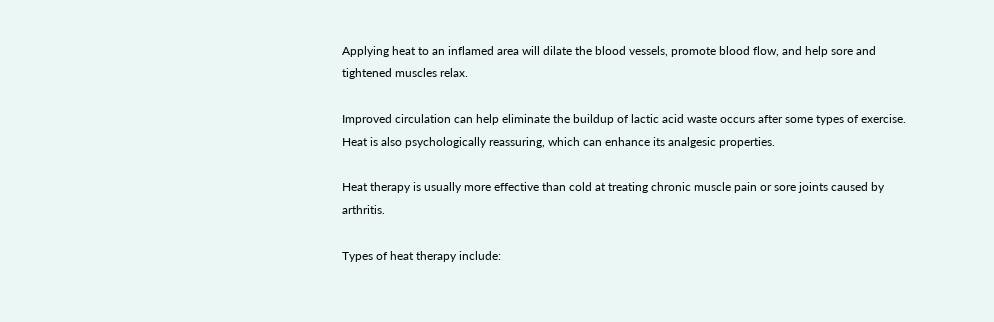Applying heat to an inflamed area will dilate the blood vessels, promote blood flow, and help sore and tightened muscles relax.

Improved circulation can help eliminate the buildup of lactic acid waste occurs after some types of exercise. Heat is also psychologically reassuring, which can enhance its analgesic properties.

Heat therapy is usually more effective than cold at treating chronic muscle pain or sore joints caused by arthritis.

Types of heat therapy include: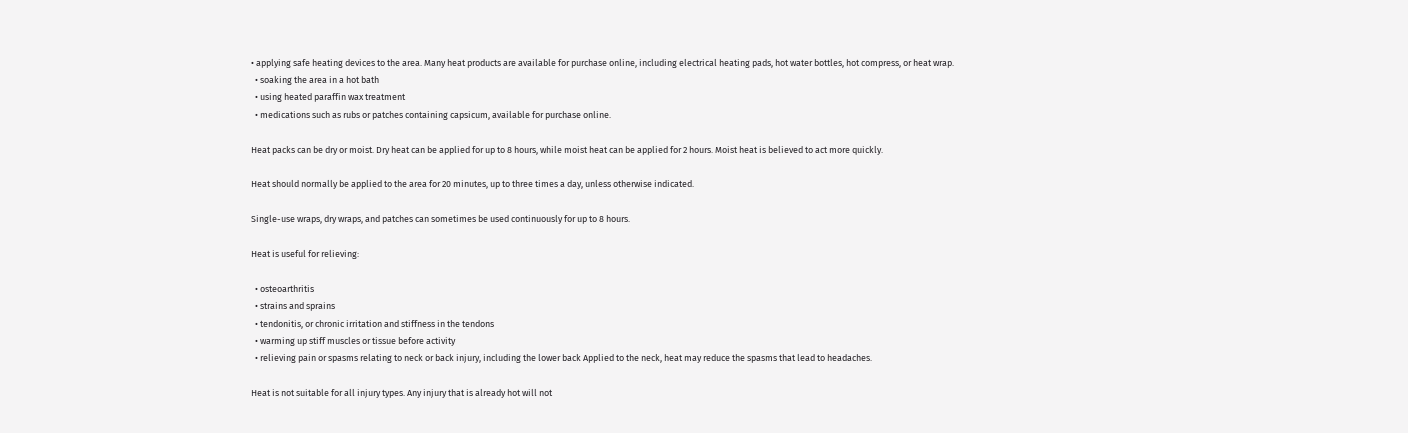• applying safe heating devices to the area. Many heat products are available for purchase online, including electrical heating pads, hot water bottles, hot compress, or heat wrap.
  • soaking the area in a hot bath
  • using heated paraffin wax treatment
  • medications such as rubs or patches containing capsicum, available for purchase online.

Heat packs can be dry or moist. Dry heat can be applied for up to 8 hours, while moist heat can be applied for 2 hours. Moist heat is believed to act more quickly.

Heat should normally be applied to the area for 20 minutes, up to three times a day, unless otherwise indicated.

Single-use wraps, dry wraps, and patches can sometimes be used continuously for up to 8 hours.

Heat is useful for relieving:

  • osteoarthritis
  • strains and sprains
  • tendonitis, or chronic irritation and stiffness in the tendons
  • warming up stiff muscles or tissue before activity
  • relieving pain or spasms relating to neck or back injury, including the lower back Applied to the neck, heat may reduce the spasms that lead to headaches.

Heat is not suitable for all injury types. Any injury that is already hot will not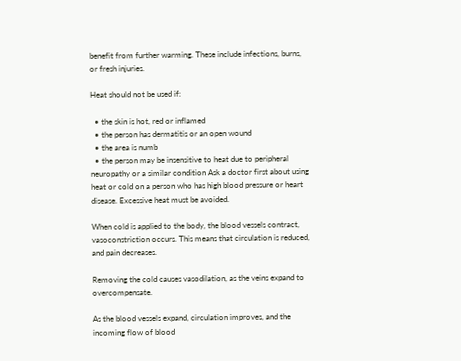benefit from further warming. These include infections, burns, or fresh injuries.

Heat should not be used if:

  • the skin is hot, red or inflamed
  • the person has dermatitis or an open wound
  • the area is numb
  • the person may be insensitive to heat due to peripheral neuropathy or a similar condition Ask a doctor first about using heat or cold on a person who has high blood pressure or heart disease. Excessive heat must be avoided.

When cold is applied to the body, the blood vessels contract, vasoconstriction occurs. This means that circulation is reduced, and pain decreases.

Removing the cold causes vasodilation, as the veins expand to overcompensate.

As the blood vessels expand, circulation improves, and the incoming flow of blood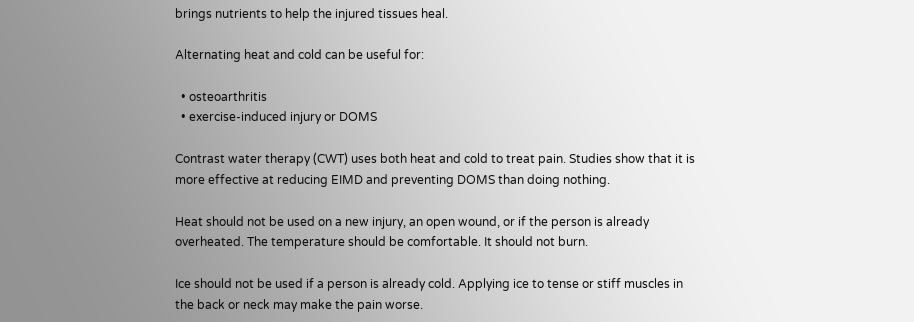brings nutrients to help the injured tissues heal.

Alternating heat and cold can be useful for:

  • osteoarthritis
  • exercise-induced injury or DOMS

Contrast water therapy (CWT) uses both heat and cold to treat pain. Studies show that it is more effective at reducing EIMD and preventing DOMS than doing nothing.

Heat should not be used on a new injury, an open wound, or if the person is already overheated. The temperature should be comfortable. It should not burn.

Ice should not be used if a person is already cold. Applying ice to tense or stiff muscles in the back or neck may make the pain worse.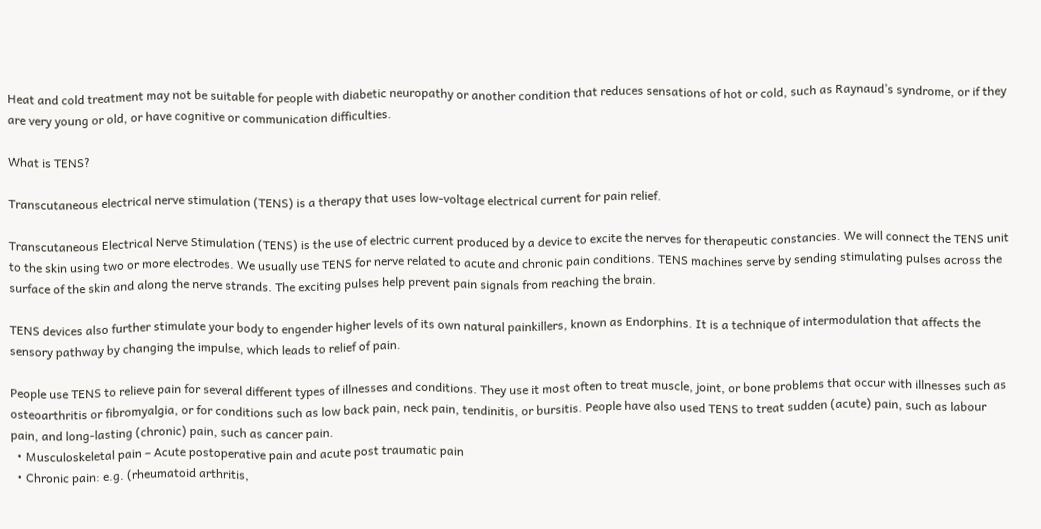Heat and cold treatment may not be suitable for people with diabetic neuropathy or another condition that reduces sensations of hot or cold, such as Raynaud’s syndrome, or if they are very young or old, or have cognitive or communication difficulties.

What is TENS?

Transcutaneous electrical nerve stimulation (TENS) is a therapy that uses low-voltage electrical current for pain relief.

Transcutaneous Electrical Nerve Stimulation (TENS) is the use of electric current produced by a device to excite the nerves for therapeutic constancies. We will connect the TENS unit to the skin using two or more electrodes. We usually use TENS for nerve related to acute and chronic pain conditions. TENS machines serve by sending stimulating pulses across the surface of the skin and along the nerve strands. The exciting pulses help prevent pain signals from reaching the brain.

TENS devices also further stimulate your body to engender higher levels of its own natural painkillers, known as Endorphins. It is a technique of intermodulation that affects the sensory pathway by changing the impulse, which leads to relief of pain.

People use TENS to relieve pain for several different types of illnesses and conditions. They use it most often to treat muscle, joint, or bone problems that occur with illnesses such as osteoarthritis or fibromyalgia, or for conditions such as low back pain, neck pain, tendinitis, or bursitis. People have also used TENS to treat sudden (acute) pain, such as labour pain, and long-lasting (chronic) pain, such as cancer pain.
  • Musculoskeletal pain – Acute postoperative pain and acute post traumatic pain
  • Chronic pain: e.g. (rheumatoid arthritis,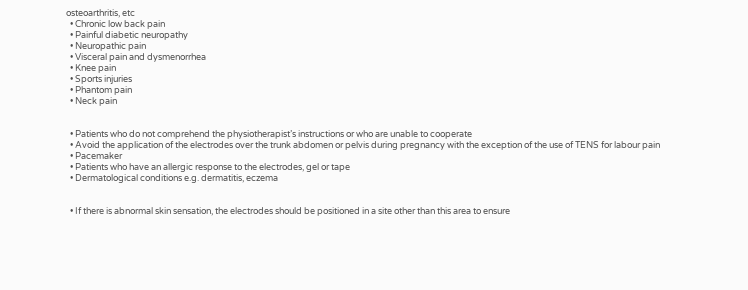osteoarthritis, etc
  • Chronic low back pain
  • Painful diabetic neuropathy
  • Neuropathic pain
  • Visceral pain and dysmenorrhea
  • Knee pain
  • Sports injuries
  • Phantom pain
  • Neck pain


  • Patients who do not comprehend the physiotherapist’s instructions or who are unable to cooperate
  • Avoid the application of the electrodes over the trunk abdomen or pelvis during pregnancy with the exception of the use of TENS for labour pain
  • Pacemaker
  • Patients who have an allergic response to the electrodes, gel or tape
  • Dermatological conditions e.g. dermatitis, eczema


  • If there is abnormal skin sensation, the electrodes should be positioned in a site other than this area to ensure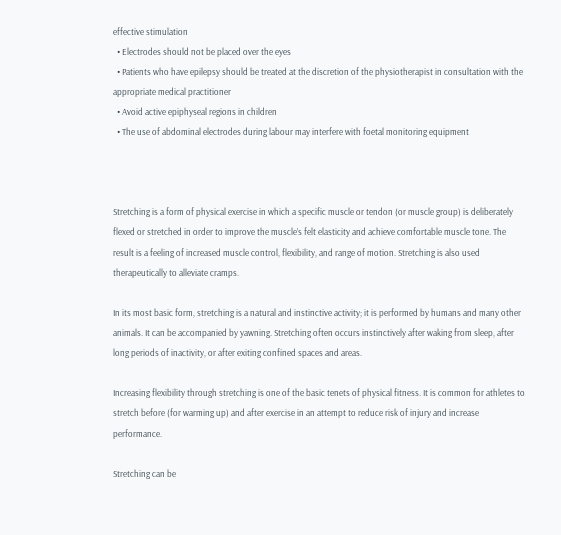effective stimulation
  • Electrodes should not be placed over the eyes
  • Patients who have epilepsy should be treated at the discretion of the physiotherapist in consultation with the appropriate medical practitioner
  • Avoid active epiphyseal regions in children
  • The use of abdominal electrodes during labour may interfere with foetal monitoring equipment



Stretching is a form of physical exercise in which a specific muscle or tendon (or muscle group) is deliberately flexed or stretched in order to improve the muscle’s felt elasticity and achieve comfortable muscle tone. The result is a feeling of increased muscle control, flexibility, and range of motion. Stretching is also used therapeutically to alleviate cramps.

In its most basic form, stretching is a natural and instinctive activity; it is performed by humans and many other animals. It can be accompanied by yawning. Stretching often occurs instinctively after waking from sleep, after long periods of inactivity, or after exiting confined spaces and areas.

Increasing flexibility through stretching is one of the basic tenets of physical fitness. It is common for athletes to stretch before (for warming up) and after exercise in an attempt to reduce risk of injury and increase performance.

Stretching can be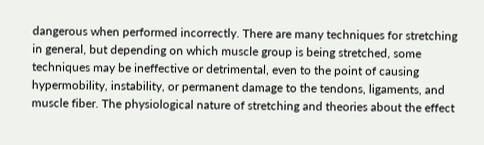dangerous when performed incorrectly. There are many techniques for stretching in general, but depending on which muscle group is being stretched, some techniques may be ineffective or detrimental, even to the point of causing hypermobility, instability, or permanent damage to the tendons, ligaments, and muscle fiber. The physiological nature of stretching and theories about the effect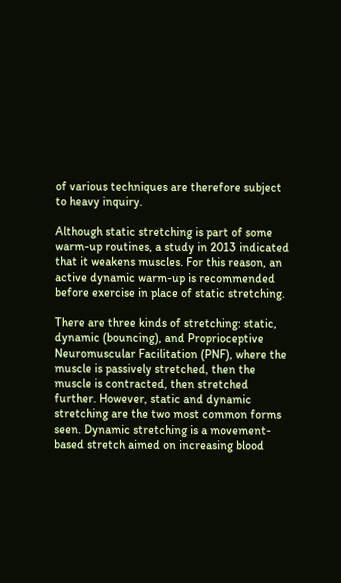of various techniques are therefore subject to heavy inquiry.

Although static stretching is part of some warm-up routines, a study in 2013 indicated that it weakens muscles. For this reason, an active dynamic warm-up is recommended before exercise in place of static stretching.

There are three kinds of stretching: static, dynamic (bouncing), and Proprioceptive Neuromuscular Facilitation (PNF), where the muscle is passively stretched, then the muscle is contracted, then stretched further. However, static and dynamic stretching are the two most common forms seen. Dynamic stretching is a movement-based stretch aimed on increasing blood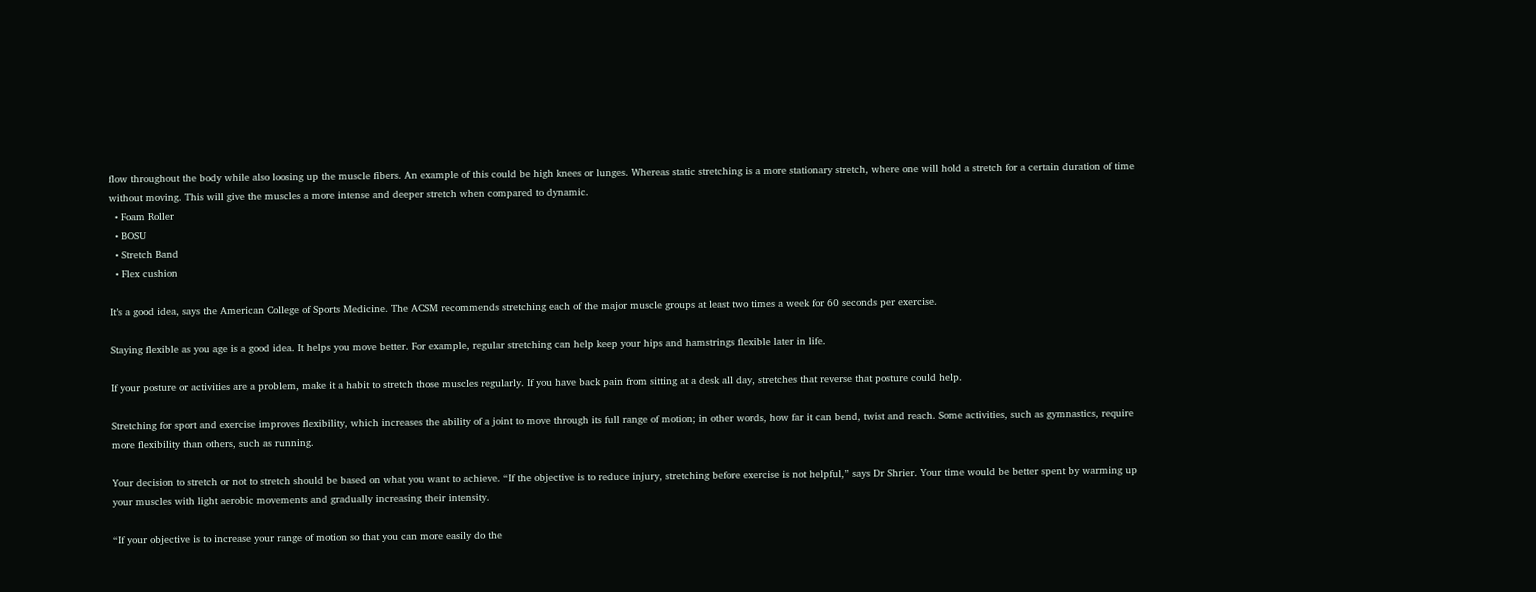flow throughout the body while also loosing up the muscle fibers. An example of this could be high knees or lunges. Whereas static stretching is a more stationary stretch, where one will hold a stretch for a certain duration of time without moving. This will give the muscles a more intense and deeper stretch when compared to dynamic.
  • Foam Roller
  • BOSU
  • Stretch Band
  • Flex cushion

It’s a good idea, says the American College of Sports Medicine. The ACSM recommends stretching each of the major muscle groups at least two times a week for 60 seconds per exercise.

Staying flexible as you age is a good idea. It helps you move better. For example, regular stretching can help keep your hips and hamstrings flexible later in life.

If your posture or activities are a problem, make it a habit to stretch those muscles regularly. If you have back pain from sitting at a desk all day, stretches that reverse that posture could help.

Stretching for sport and exercise improves flexibility, which increases the ability of a joint to move through its full range of motion; in other words, how far it can bend, twist and reach. Some activities, such as gymnastics, require more flexibility than others, such as running.

Your decision to stretch or not to stretch should be based on what you want to achieve. “If the objective is to reduce injury, stretching before exercise is not helpful,” says Dr Shrier. Your time would be better spent by warming up your muscles with light aerobic movements and gradually increasing their intensity.

“If your objective is to increase your range of motion so that you can more easily do the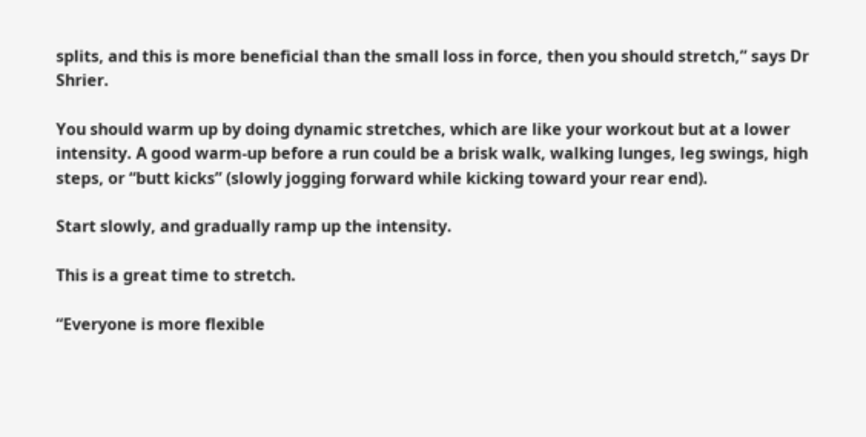splits, and this is more beneficial than the small loss in force, then you should stretch,” says Dr Shrier.

You should warm up by doing dynamic stretches, which are like your workout but at a lower intensity. A good warm-up before a run could be a brisk walk, walking lunges, leg swings, high steps, or “butt kicks” (slowly jogging forward while kicking toward your rear end).

Start slowly, and gradually ramp up the intensity.

This is a great time to stretch.

“Everyone is more flexible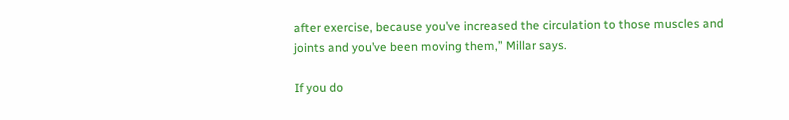after exercise, because you’ve increased the circulation to those muscles and joints and you’ve been moving them,” Millar says.

If you do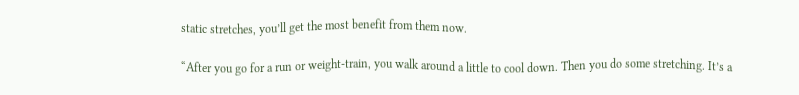static stretches, you’ll get the most benefit from them now.

“After you go for a run or weight-train, you walk around a little to cool down. Then you do some stretching. It’s a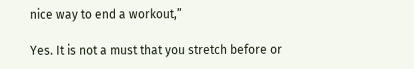nice way to end a workout,”

Yes. It is not a must that you stretch before or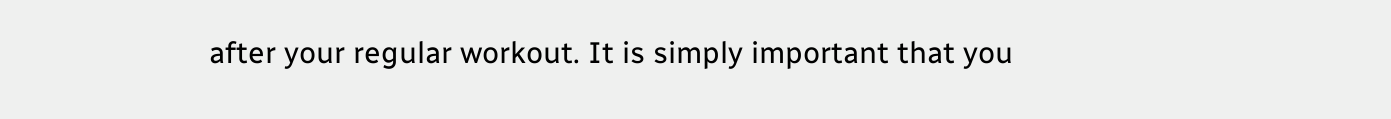after your regular workout. It is simply important that you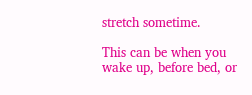stretch sometime.

This can be when you wake up, before bed, or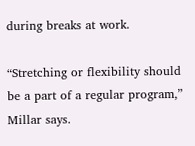during breaks at work.

“Stretching or flexibility should be a part of a regular program,” Millar says.